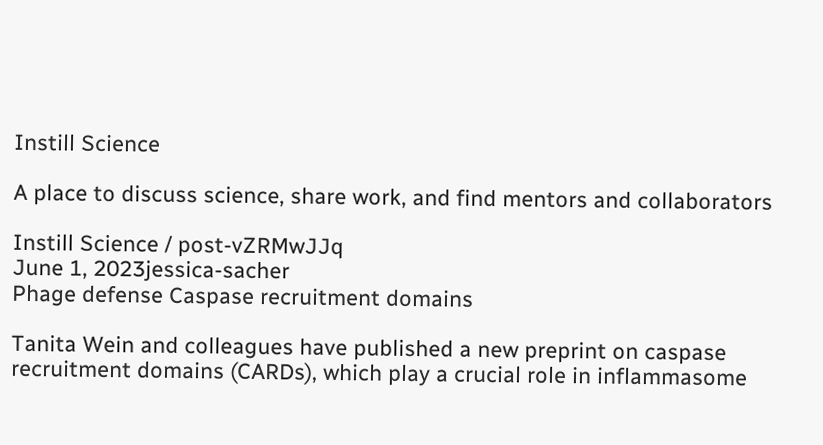Instill Science

A place to discuss science, share work, and find mentors and collaborators

Instill Science / post-vZRMwJJq
June 1, 2023jessica-sacher
Phage defense Caspase recruitment domains

Tanita Wein and colleagues have published a new preprint on caspase recruitment domains (CARDs), which play a crucial role in inflammasome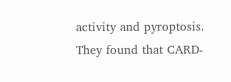activity and pyroptosis. They found that CARD-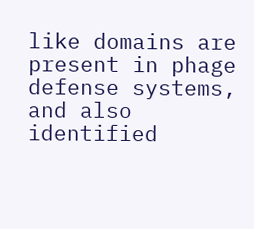like domains are present in phage defense systems, and also identified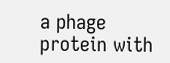a phage protein with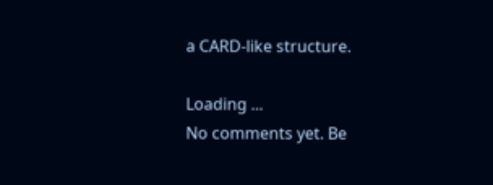a CARD-like structure.

Loading ...
No comments yet. Be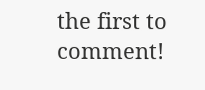the first to comment!